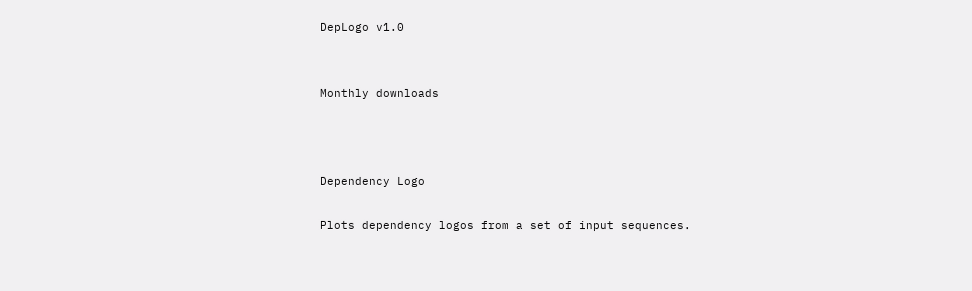DepLogo v1.0


Monthly downloads



Dependency Logo

Plots dependency logos from a set of input sequences.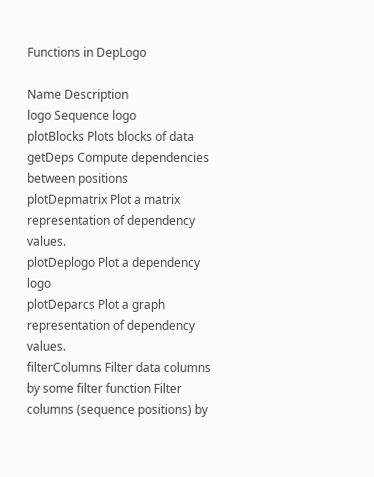Functions in DepLogo

Name Description
logo Sequence logo
plotBlocks Plots blocks of data
getDeps Compute dependencies between positions
plotDepmatrix Plot a matrix representation of dependency values.
plotDeplogo Plot a dependency logo
plotDeparcs Plot a graph representation of dependency values.
filterColumns Filter data columns by some filter function Filter columns (sequence positions) by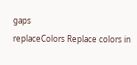gaps
replaceColors Replace colors in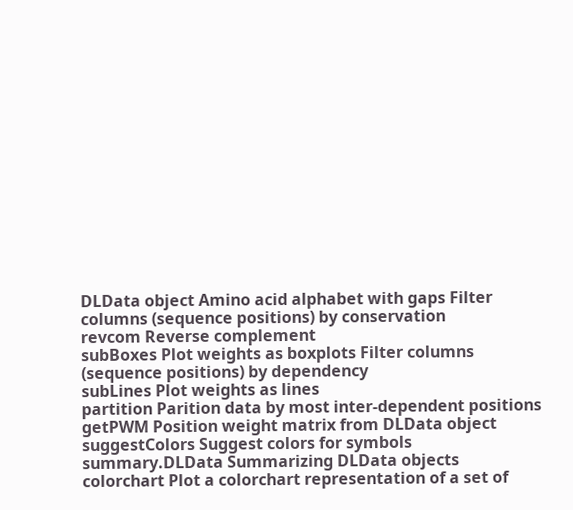DLData object Amino acid alphabet with gaps Filter columns (sequence positions) by conservation
revcom Reverse complement
subBoxes Plot weights as boxplots Filter columns (sequence positions) by dependency
subLines Plot weights as lines
partition Parition data by most inter-dependent positions
getPWM Position weight matrix from DLData object
suggestColors Suggest colors for symbols
summary.DLData Summarizing DLData objects
colorchart Plot a colorchart representation of a set of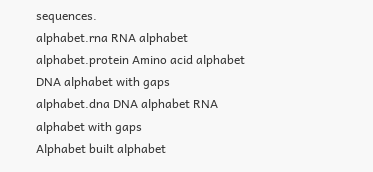sequences.
alphabet.rna RNA alphabet
alphabet.protein Amino acid alphabet DNA alphabet with gaps
alphabet.dna DNA alphabet RNA alphabet with gaps
Alphabet built alphabet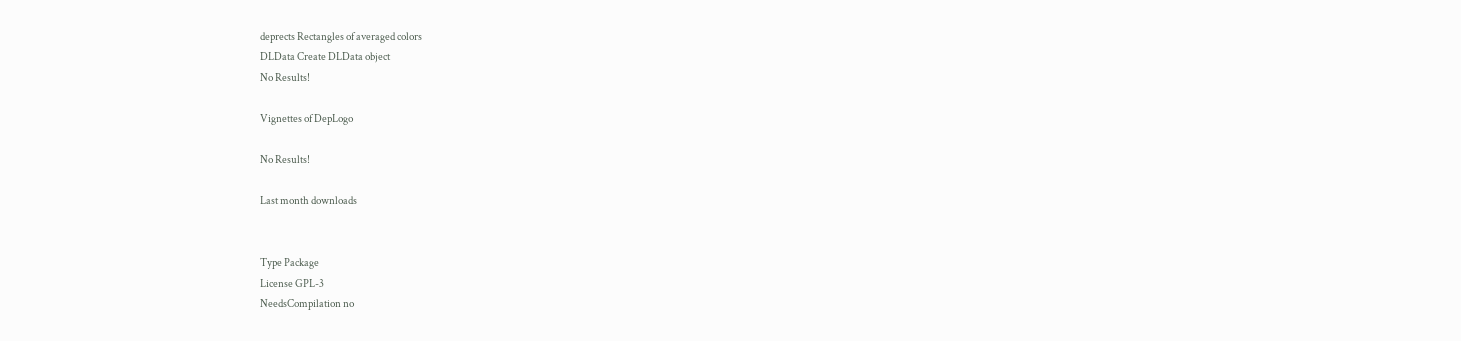deprects Rectangles of averaged colors
DLData Create DLData object
No Results!

Vignettes of DepLogo

No Results!

Last month downloads


Type Package
License GPL-3
NeedsCompilation no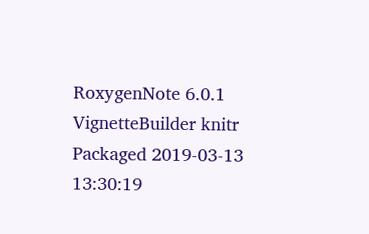RoxygenNote 6.0.1
VignetteBuilder knitr
Packaged 2019-03-13 13:30:19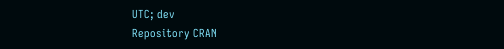UTC; dev
Repository CRAN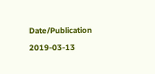Date/Publication 2019-03-13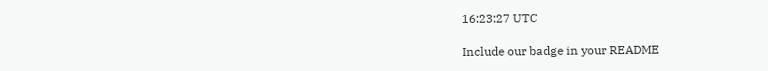16:23:27 UTC

Include our badge in your README